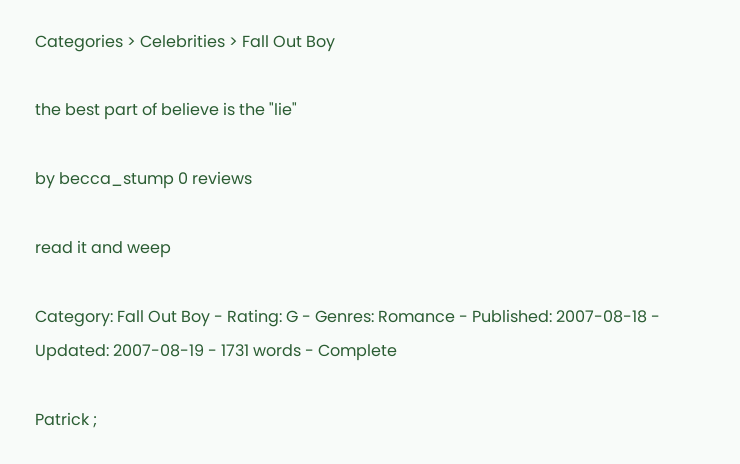Categories > Celebrities > Fall Out Boy

the best part of believe is the "lie"

by becca_stump 0 reviews

read it and weep

Category: Fall Out Boy - Rating: G - Genres: Romance - Published: 2007-08-18 - Updated: 2007-08-19 - 1731 words - Complete

Patrick ;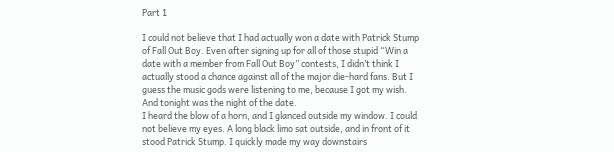Part 1

I could not believe that I had actually won a date with Patrick Stump of Fall Out Boy. Even after signing up for all of those stupid “Win a date with a member from Fall Out Boy” contests, I didn’t think I actually stood a chance against all of the major die-hard fans. But I guess the music gods were listening to me, because I got my wish. And tonight was the night of the date.
I heard the blow of a horn, and I glanced outside my window. I could not believe my eyes. A long black limo sat outside, and in front of it stood Patrick Stump. I quickly made my way downstairs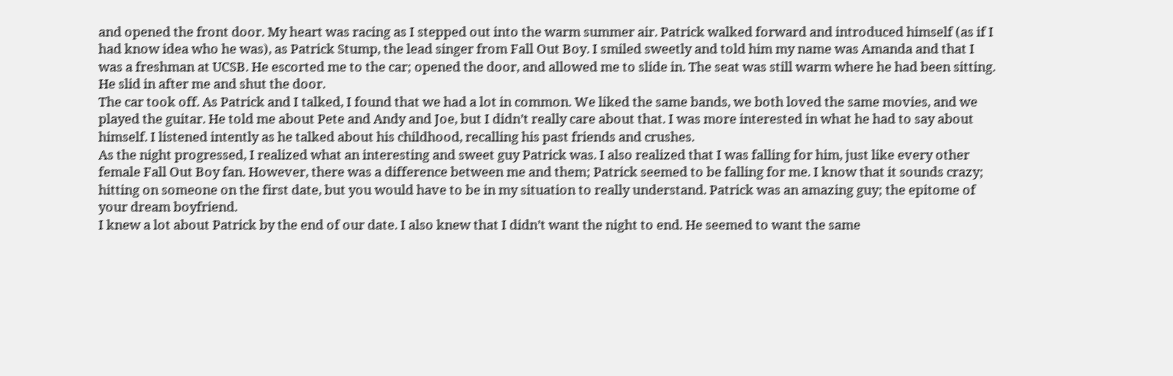and opened the front door. My heart was racing as I stepped out into the warm summer air. Patrick walked forward and introduced himself (as if I had know idea who he was), as Patrick Stump, the lead singer from Fall Out Boy. I smiled sweetly and told him my name was Amanda and that I was a freshman at UCSB. He escorted me to the car; opened the door, and allowed me to slide in. The seat was still warm where he had been sitting. He slid in after me and shut the door.
The car took off. As Patrick and I talked, I found that we had a lot in common. We liked the same bands, we both loved the same movies, and we played the guitar. He told me about Pete and Andy and Joe, but I didn’t really care about that. I was more interested in what he had to say about himself. I listened intently as he talked about his childhood, recalling his past friends and crushes.
As the night progressed, I realized what an interesting and sweet guy Patrick was. I also realized that I was falling for him, just like every other female Fall Out Boy fan. However, there was a difference between me and them; Patrick seemed to be falling for me. I know that it sounds crazy; hitting on someone on the first date, but you would have to be in my situation to really understand. Patrick was an amazing guy; the epitome of your dream boyfriend.
I knew a lot about Patrick by the end of our date. I also knew that I didn’t want the night to end. He seemed to want the same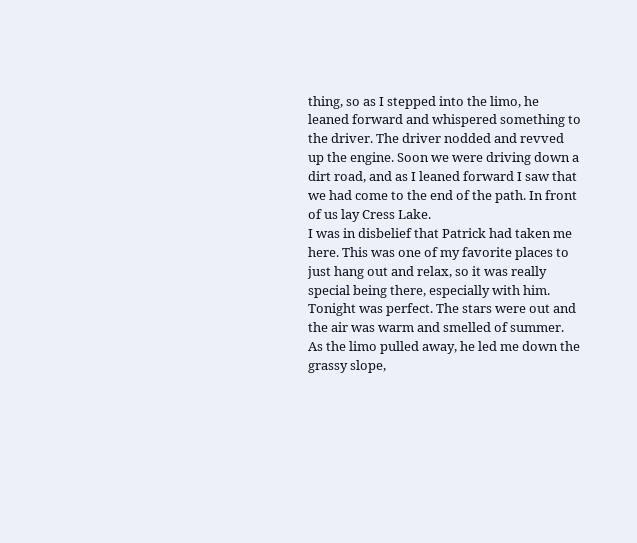thing, so as I stepped into the limo, he leaned forward and whispered something to the driver. The driver nodded and revved up the engine. Soon we were driving down a dirt road, and as I leaned forward I saw that we had come to the end of the path. In front of us lay Cress Lake.
I was in disbelief that Patrick had taken me here. This was one of my favorite places to just hang out and relax, so it was really special being there, especially with him. Tonight was perfect. The stars were out and the air was warm and smelled of summer. As the limo pulled away, he led me down the grassy slope,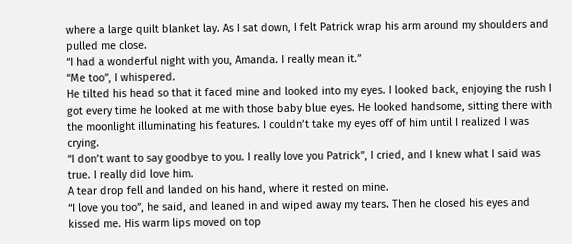where a large quilt blanket lay. As I sat down, I felt Patrick wrap his arm around my shoulders and pulled me close.
“I had a wonderful night with you, Amanda. I really mean it.”
“Me too”, I whispered.
He tilted his head so that it faced mine and looked into my eyes. I looked back, enjoying the rush I got every time he looked at me with those baby blue eyes. He looked handsome, sitting there with the moonlight illuminating his features. I couldn’t take my eyes off of him until I realized I was crying.
“I don’t want to say goodbye to you. I really love you Patrick”, I cried, and I knew what I said was true. I really did love him.
A tear drop fell and landed on his hand, where it rested on mine.
“I love you too”, he said, and leaned in and wiped away my tears. Then he closed his eyes and kissed me. His warm lips moved on top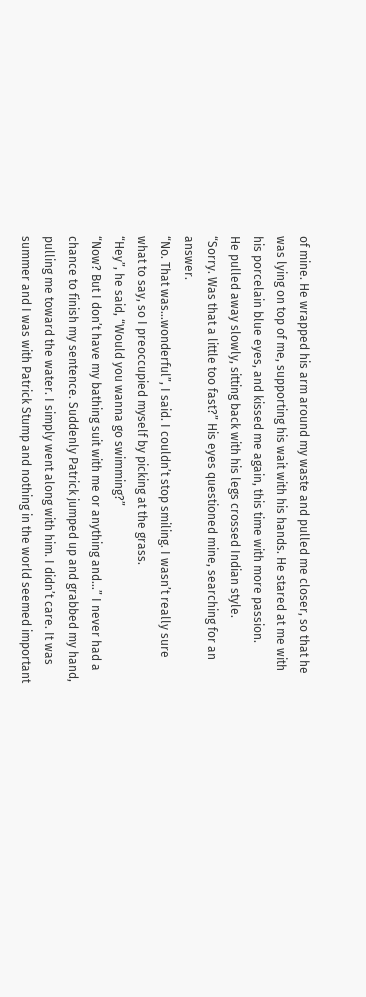of mine. He wrapped his arm around my waste and pulled me closer, so that he was lying on top of me, supporting his wait with his hands. He stared at me with his porcelain blue eyes, and kissed me again, this time with more passion.
He pulled away slowly, sitting back with his legs crossed Indian style.
“Sorry. Was that a little too fast?” His eyes questioned mine, searching for an answer.
“No. That was…wonderful”, I said. I couldn’t stop smiling. I wasn’t really sure what to say, so I preoccupied myself by picking at the grass.
“Hey”, he said, “Would you wanna go swimming?”
“Now? But I don’t have my bathing suit with me or anything and…” I never had a chance to finish my sentence. Suddenly Patrick jumped up and grabbed my hand, pulling me toward the water. I simply went along with him. I didn’t care. It was summer and I was with Patrick Stump and nothing in the world seemed important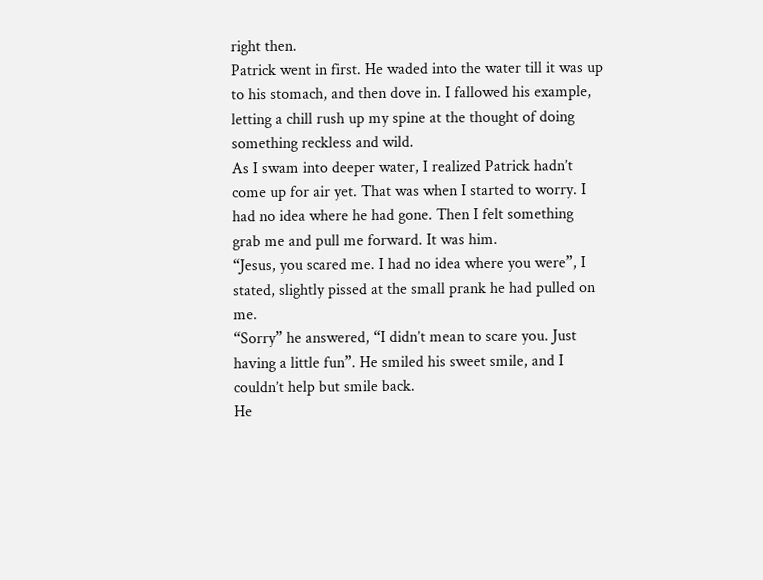right then.
Patrick went in first. He waded into the water till it was up to his stomach, and then dove in. I fallowed his example, letting a chill rush up my spine at the thought of doing something reckless and wild.
As I swam into deeper water, I realized Patrick hadn’t come up for air yet. That was when I started to worry. I had no idea where he had gone. Then I felt something grab me and pull me forward. It was him.
“Jesus, you scared me. I had no idea where you were”, I stated, slightly pissed at the small prank he had pulled on me.
“Sorry” he answered, “I didn’t mean to scare you. Just having a little fun”. He smiled his sweet smile, and I couldn’t help but smile back.
He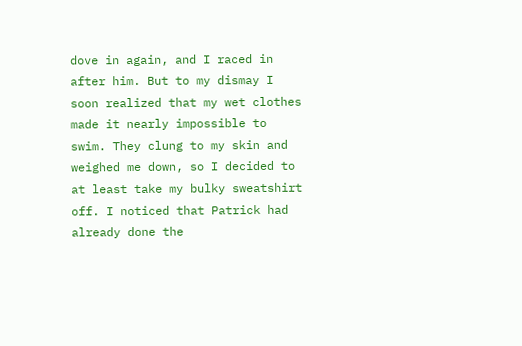dove in again, and I raced in after him. But to my dismay I soon realized that my wet clothes made it nearly impossible to swim. They clung to my skin and weighed me down, so I decided to at least take my bulky sweatshirt off. I noticed that Patrick had already done the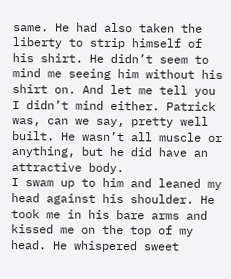same. He had also taken the liberty to strip himself of his shirt. He didn’t seem to mind me seeing him without his shirt on. And let me tell you I didn’t mind either. Patrick was, can we say, pretty well built. He wasn’t all muscle or anything, but he did have an attractive body.
I swam up to him and leaned my head against his shoulder. He took me in his bare arms and kissed me on the top of my head. He whispered sweet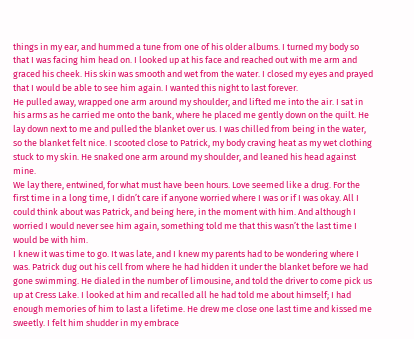things in my ear, and hummed a tune from one of his older albums. I turned my body so that I was facing him head on. I looked up at his face and reached out with me arm and graced his cheek. His skin was smooth and wet from the water. I closed my eyes and prayed that I would be able to see him again. I wanted this night to last forever.
He pulled away, wrapped one arm around my shoulder, and lifted me into the air. I sat in his arms as he carried me onto the bank, where he placed me gently down on the quilt. He lay down next to me and pulled the blanket over us. I was chilled from being in the water, so the blanket felt nice. I scooted close to Patrick, my body craving heat as my wet clothing stuck to my skin. He snaked one arm around my shoulder, and leaned his head against mine.
We lay there, entwined, for what must have been hours. Love seemed like a drug. For the first time in a long time, I didn’t care if anyone worried where I was or if I was okay. All I could think about was Patrick, and being here, in the moment with him. And although I worried I would never see him again, something told me that this wasn’t the last time I would be with him.
I knew it was time to go. It was late, and I knew my parents had to be wondering where I was. Patrick dug out his cell from where he had hidden it under the blanket before we had gone swimming. He dialed in the number of limousine, and told the driver to come pick us up at Cress Lake. I looked at him and recalled all he had told me about himself; I had enough memories of him to last a lifetime. He drew me close one last time and kissed me sweetly. I felt him shudder in my embrace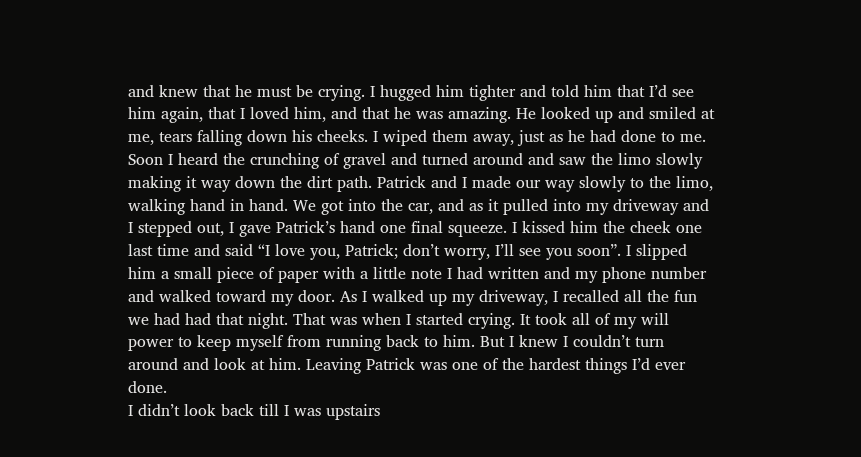and knew that he must be crying. I hugged him tighter and told him that I’d see him again, that I loved him, and that he was amazing. He looked up and smiled at me, tears falling down his cheeks. I wiped them away, just as he had done to me.
Soon I heard the crunching of gravel and turned around and saw the limo slowly making it way down the dirt path. Patrick and I made our way slowly to the limo, walking hand in hand. We got into the car, and as it pulled into my driveway and I stepped out, I gave Patrick’s hand one final squeeze. I kissed him the cheek one last time and said “I love you, Patrick; don’t worry, I’ll see you soon”. I slipped him a small piece of paper with a little note I had written and my phone number and walked toward my door. As I walked up my driveway, I recalled all the fun we had had that night. That was when I started crying. It took all of my will power to keep myself from running back to him. But I knew I couldn’t turn around and look at him. Leaving Patrick was one of the hardest things I’d ever done.
I didn’t look back till I was upstairs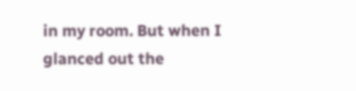in my room. But when I glanced out the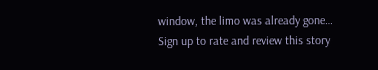window, the limo was already gone…
Sign up to rate and review this story